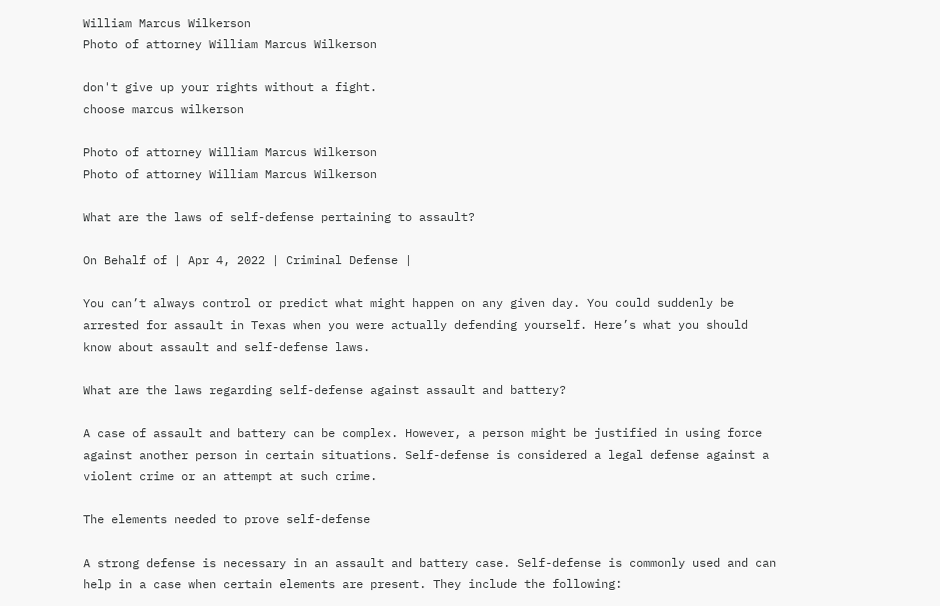William Marcus Wilkerson
Photo of attorney William Marcus Wilkerson

don't give up your rights without a fight.
choose marcus wilkerson

Photo of attorney William Marcus Wilkerson
Photo of attorney William Marcus Wilkerson

What are the laws of self-defense pertaining to assault?

On Behalf of | Apr 4, 2022 | Criminal Defense |

You can’t always control or predict what might happen on any given day. You could suddenly be arrested for assault in Texas when you were actually defending yourself. Here’s what you should know about assault and self-defense laws.

What are the laws regarding self-defense against assault and battery?

A case of assault and battery can be complex. However, a person might be justified in using force against another person in certain situations. Self-defense is considered a legal defense against a violent crime or an attempt at such crime.

The elements needed to prove self-defense

A strong defense is necessary in an assault and battery case. Self-defense is commonly used and can help in a case when certain elements are present. They include the following: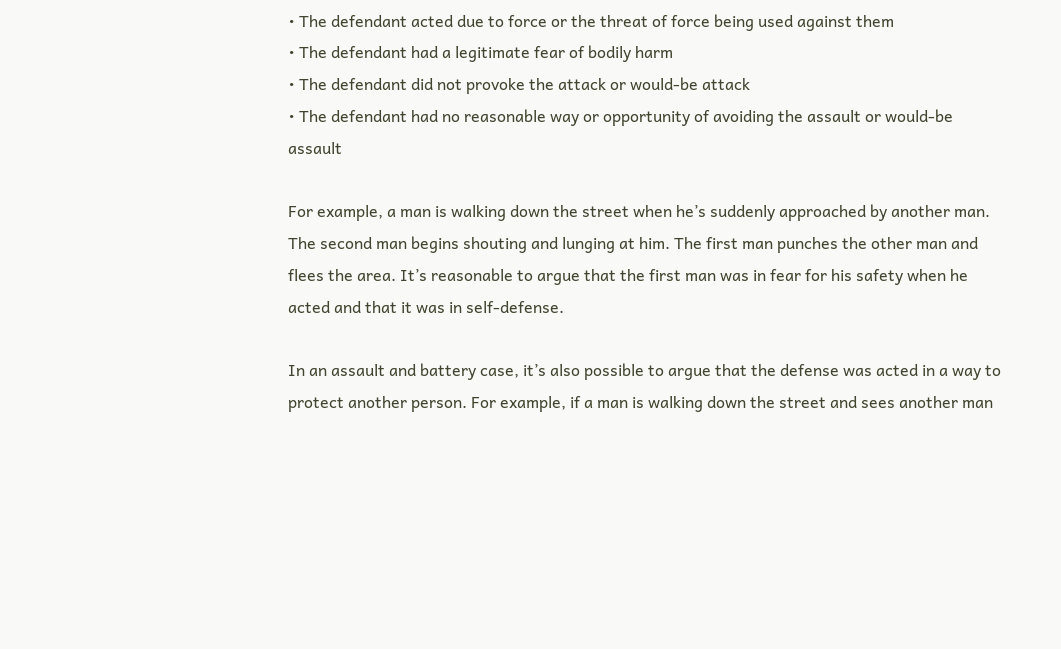• The defendant acted due to force or the threat of force being used against them
• The defendant had a legitimate fear of bodily harm
• The defendant did not provoke the attack or would-be attack
• The defendant had no reasonable way or opportunity of avoiding the assault or would-be assault

For example, a man is walking down the street when he’s suddenly approached by another man. The second man begins shouting and lunging at him. The first man punches the other man and flees the area. It’s reasonable to argue that the first man was in fear for his safety when he acted and that it was in self-defense.

In an assault and battery case, it’s also possible to argue that the defense was acted in a way to protect another person. For example, if a man is walking down the street and sees another man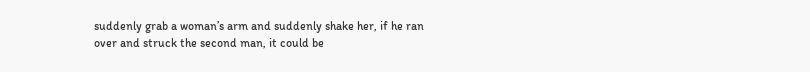suddenly grab a woman’s arm and suddenly shake her, if he ran over and struck the second man, it could be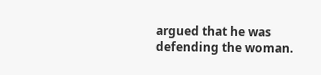argued that he was defending the woman.